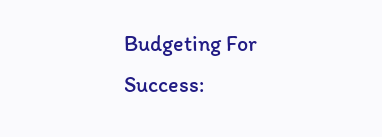Budgeting For Success: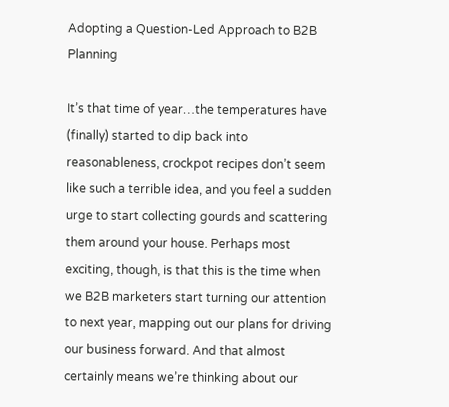Adopting a Question-Led Approach to B2B Planning

It’s that time of year…the temperatures have (finally) started to dip back into reasonableness, crockpot recipes don’t seem like such a terrible idea, and you feel a sudden urge to start collecting gourds and scattering them around your house. Perhaps most exciting, though, is that this is the time when we B2B marketers start turning our attention to next year, mapping out our plans for driving our business forward. And that almost certainly means we’re thinking about our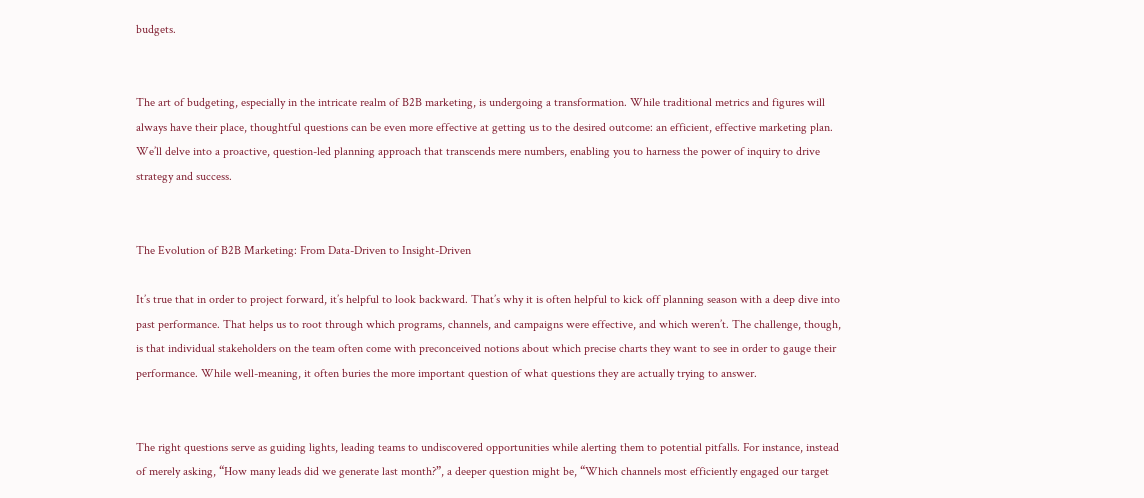budgets.


The art of budgeting, especially in the intricate realm of B2B marketing, is undergoing a transformation. While traditional metrics and figures will always have their place, thoughtful questions can be even more effective at getting us to the desired outcome: an efficient, effective marketing plan. We’ll delve into a proactive, question-led planning approach that transcends mere numbers, enabling you to harness the power of inquiry to drive strategy and success.


The Evolution of B2B Marketing: From Data-Driven to Insight-Driven

It’s true that in order to project forward, it’s helpful to look backward. That’s why it is often helpful to kick off planning season with a deep dive into past performance. That helps us to root through which programs, channels, and campaigns were effective, and which weren’t. The challenge, though, is that individual stakeholders on the team often come with preconceived notions about which precise charts they want to see in order to gauge their performance. While well-meaning, it often buries the more important question of what questions they are actually trying to answer.


The right questions serve as guiding lights, leading teams to undiscovered opportunities while alerting them to potential pitfalls. For instance, instead of merely asking, “How many leads did we generate last month?”, a deeper question might be, “Which channels most efficiently engaged our target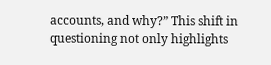accounts, and why?” This shift in questioning not only highlights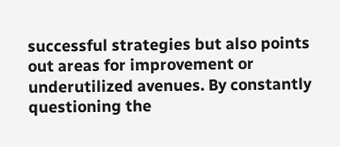successful strategies but also points out areas for improvement or underutilized avenues. By constantly questioning the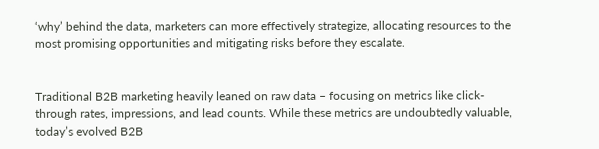‘why’ behind the data, marketers can more effectively strategize, allocating resources to the most promising opportunities and mitigating risks before they escalate.


Traditional B2B marketing heavily leaned on raw data – focusing on metrics like click-through rates, impressions, and lead counts. While these metrics are undoubtedly valuable, today’s evolved B2B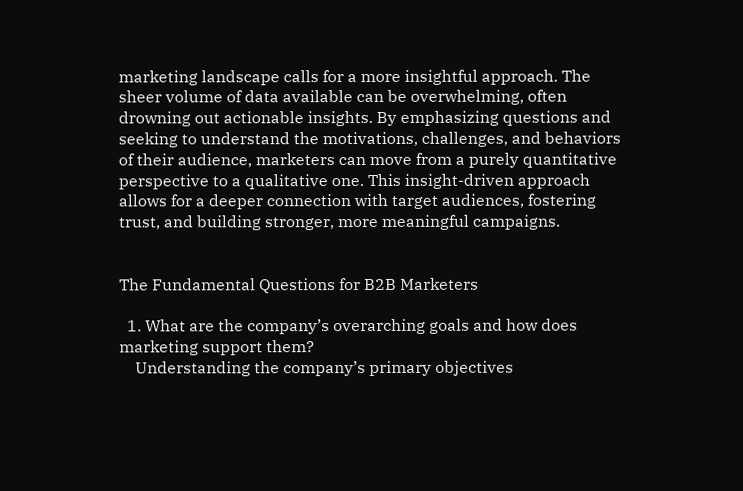marketing landscape calls for a more insightful approach. The sheer volume of data available can be overwhelming, often drowning out actionable insights. By emphasizing questions and seeking to understand the motivations, challenges, and behaviors of their audience, marketers can move from a purely quantitative perspective to a qualitative one. This insight-driven approach allows for a deeper connection with target audiences, fostering trust, and building stronger, more meaningful campaigns.


The Fundamental Questions for B2B Marketers

  1. What are the company’s overarching goals and how does marketing support them?
    Understanding the company’s primary objectives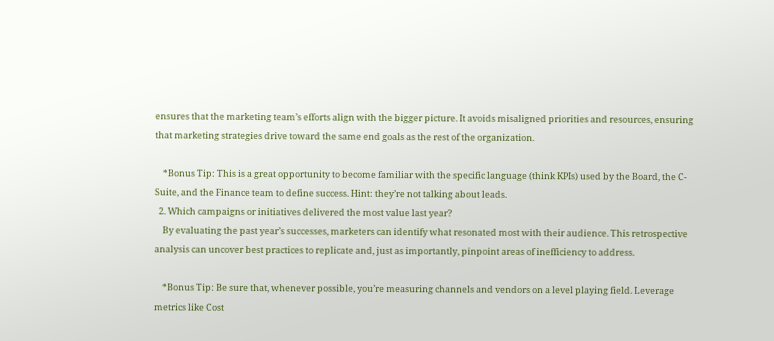ensures that the marketing team’s efforts align with the bigger picture. It avoids misaligned priorities and resources, ensuring that marketing strategies drive toward the same end goals as the rest of the organization.

    *Bonus Tip: This is a great opportunity to become familiar with the specific language (think KPIs) used by the Board, the C-Suite, and the Finance team to define success. Hint: they’re not talking about leads.
  2. Which campaigns or initiatives delivered the most value last year?
    By evaluating the past year’s successes, marketers can identify what resonated most with their audience. This retrospective analysis can uncover best practices to replicate and, just as importantly, pinpoint areas of inefficiency to address.

    *Bonus Tip: Be sure that, whenever possible, you’re measuring channels and vendors on a level playing field. Leverage metrics like Cost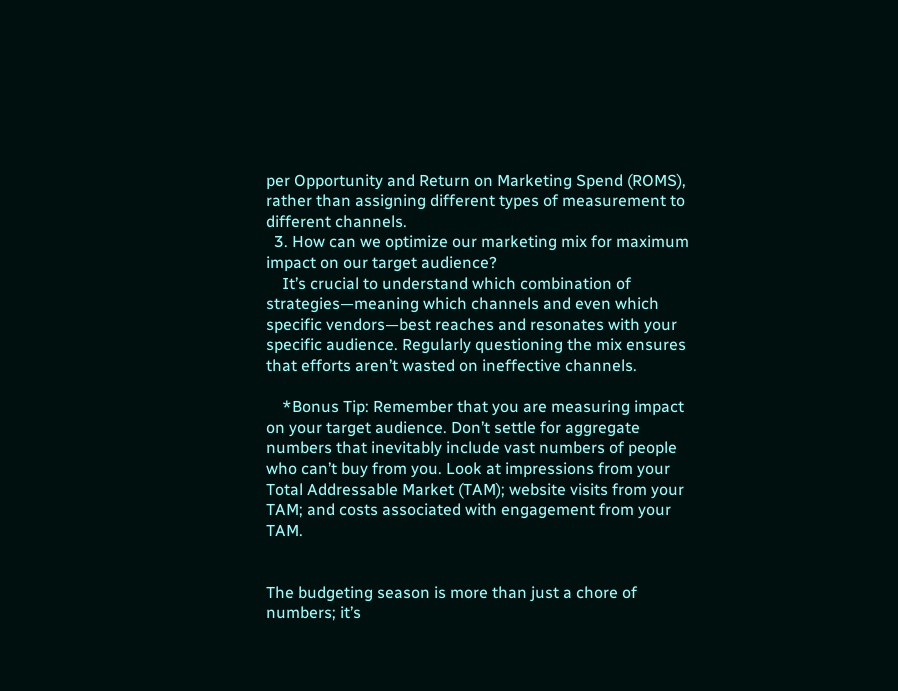per Opportunity and Return on Marketing Spend (ROMS), rather than assigning different types of measurement to different channels.
  3. How can we optimize our marketing mix for maximum impact on our target audience?
    It’s crucial to understand which combination of strategies—meaning which channels and even which specific vendors—best reaches and resonates with your specific audience. Regularly questioning the mix ensures that efforts aren’t wasted on ineffective channels.

    *Bonus Tip: Remember that you are measuring impact on your target audience. Don’t settle for aggregate numbers that inevitably include vast numbers of people who can’t buy from you. Look at impressions from your Total Addressable Market (TAM); website visits from your TAM; and costs associated with engagement from your TAM.


The budgeting season is more than just a chore of numbers; it’s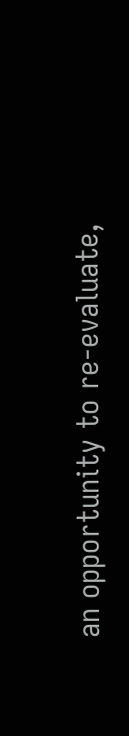an opportunity to re-evaluate,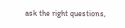ask the right questions,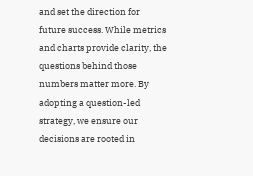and set the direction for future success. While metrics and charts provide clarity, the questions behind those numbers matter more. By adopting a question-led strategy, we ensure our decisions are rooted in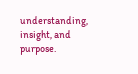understanding, insight, and purpose.